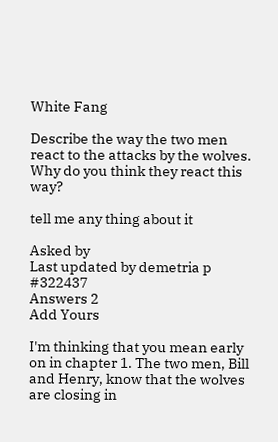White Fang

Describe the way the two men react to the attacks by the wolves. Why do you think they react this way?

tell me any thing about it

Asked by
Last updated by demetria p #322437
Answers 2
Add Yours

I'm thinking that you mean early on in chapter 1. The two men, Bill and Henry, know that the wolves are closing in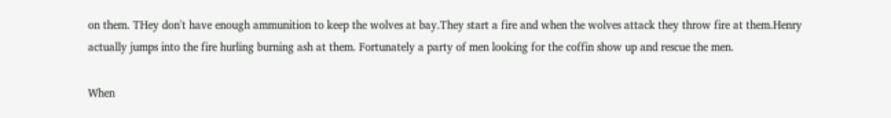on them. THey don't have enough ammunition to keep the wolves at bay.They start a fire and when the wolves attack they throw fire at them.Henry actually jumps into the fire hurling burning ash at them. Fortunately a party of men looking for the coffin show up and rescue the men.

When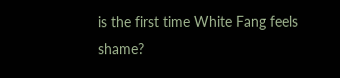is the first time White Fang feels shame?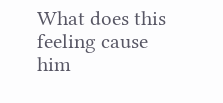What does this feeling cause him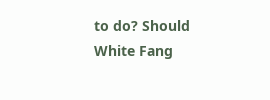to do? Should White Fang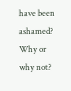have been ashamed? Why or why not?